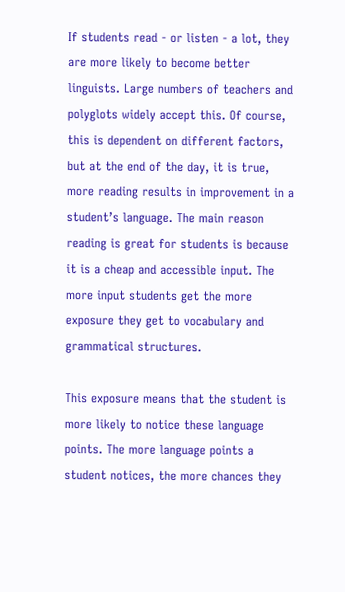If students read - or listen - a lot, they are more likely to become better linguists. Large numbers of teachers and polyglots widely accept this. Of course, this is dependent on different factors, but at the end of the day, it is true, more reading results in improvement in a student’s language. The main reason reading is great for students is because it is a cheap and accessible input. The more input students get the more exposure they get to vocabulary and grammatical structures.

This exposure means that the student is more likely to notice these language points. The more language points a student notices, the more chances they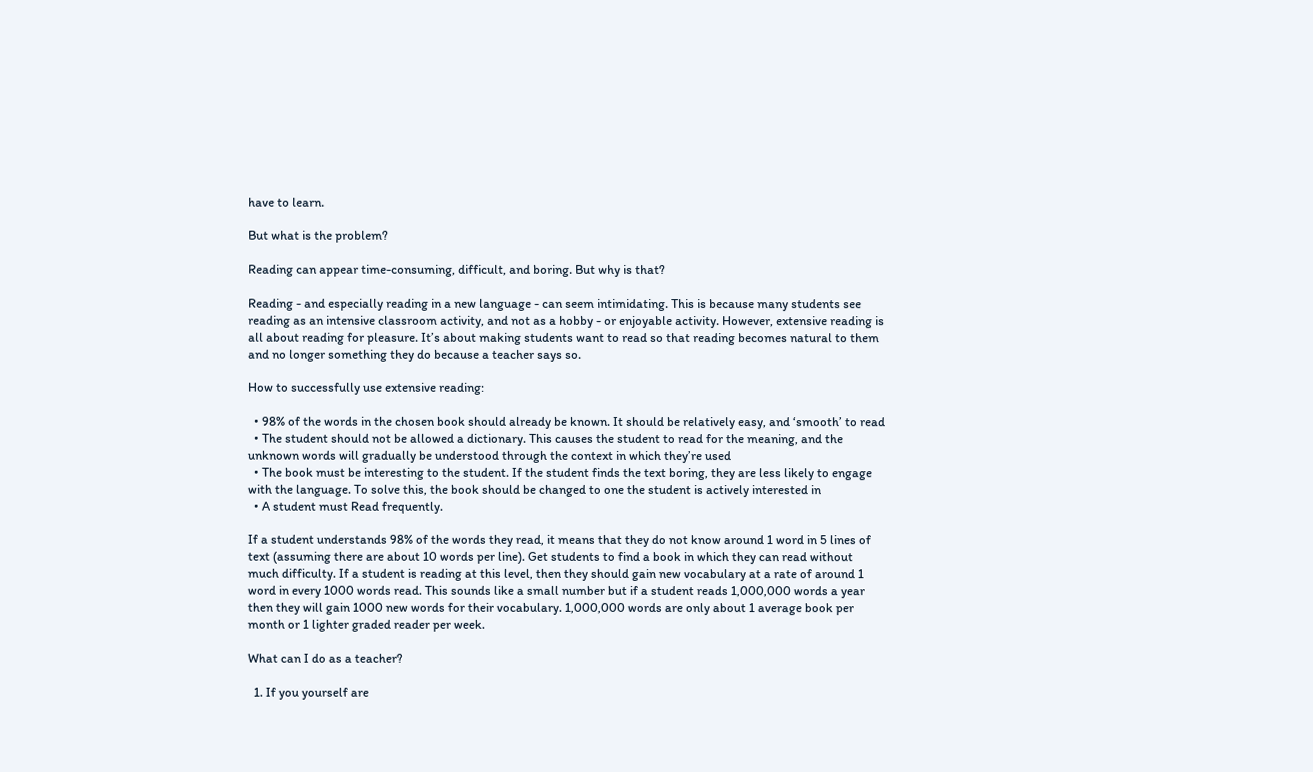have to learn.

But what is the problem?

Reading can appear time-consuming, difficult, and boring. But why is that?

Reading - and especially reading in a new language - can seem intimidating. This is because many students see reading as an intensive classroom activity, and not as a hobby - or enjoyable activity. However, extensive reading is all about reading for pleasure. It’s about making students want to read so that reading becomes natural to them and no longer something they do because a teacher says so.

How to successfully use extensive reading:

  • 98% of the words in the chosen book should already be known. It should be relatively easy, and ‘smooth’ to read
  • The student should not be allowed a dictionary. This causes the student to read for the meaning, and the unknown words will gradually be understood through the context in which they’re used
  • The book must be interesting to the student. If the student finds the text boring, they are less likely to engage with the language. To solve this, the book should be changed to one the student is actively interested in
  • A student must Read frequently.

If a student understands 98% of the words they read, it means that they do not know around 1 word in 5 lines of text (assuming there are about 10 words per line). Get students to find a book in which they can read without much difficulty. If a student is reading at this level, then they should gain new vocabulary at a rate of around 1 word in every 1000 words read. This sounds like a small number but if a student reads 1,000,000 words a year then they will gain 1000 new words for their vocabulary. 1,000,000 words are only about 1 average book per month or 1 lighter graded reader per week.

What can I do as a teacher?

  1. If you yourself are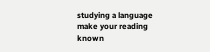studying a language make your reading known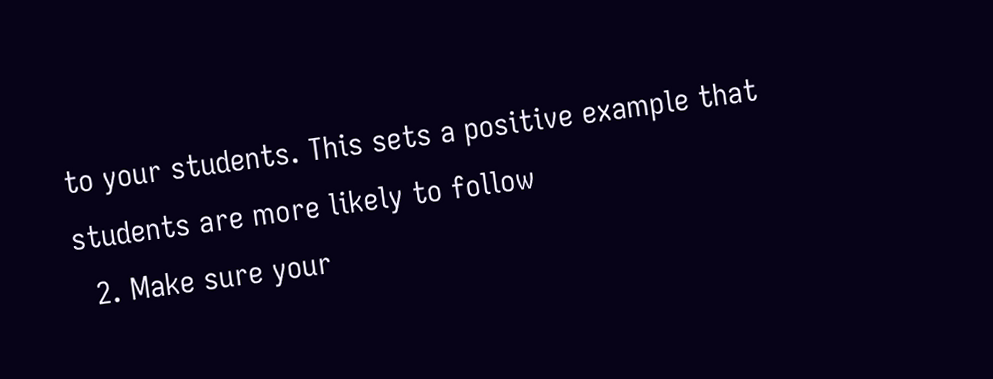to your students. This sets a positive example that students are more likely to follow
  2. Make sure your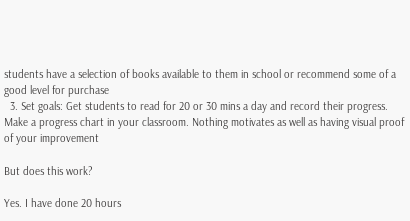students have a selection of books available to them in school or recommend some of a good level for purchase
  3. Set goals: Get students to read for 20 or 30 mins a day and record their progress. Make a progress chart in your classroom. Nothing motivates as well as having visual proof of your improvement

But does this work?

Yes. I have done 20 hours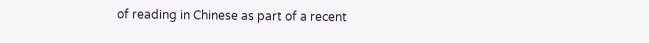of reading in Chinese as part of a recent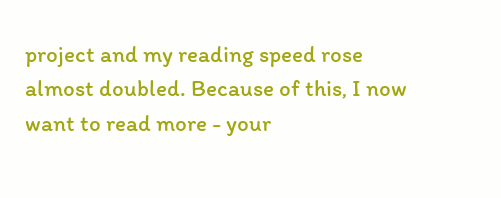project and my reading speed rose almost doubled. Because of this, I now want to read more - your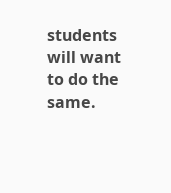students will want to do the same.